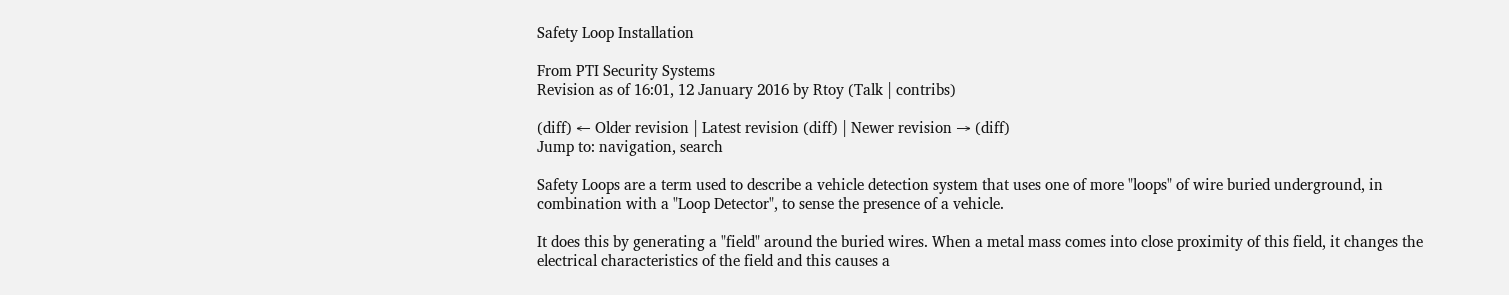Safety Loop Installation

From PTI Security Systems
Revision as of 16:01, 12 January 2016 by Rtoy (Talk | contribs)

(diff) ← Older revision | Latest revision (diff) | Newer revision → (diff)
Jump to: navigation, search

Safety Loops are a term used to describe a vehicle detection system that uses one of more "loops" of wire buried underground, in combination with a "Loop Detector", to sense the presence of a vehicle.

It does this by generating a "field" around the buried wires. When a metal mass comes into close proximity of this field, it changes the electrical characteristics of the field and this causes a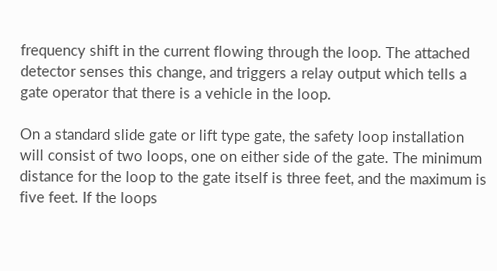frequency shift in the current flowing through the loop. The attached detector senses this change, and triggers a relay output which tells a gate operator that there is a vehicle in the loop.

On a standard slide gate or lift type gate, the safety loop installation will consist of two loops, one on either side of the gate. The minimum distance for the loop to the gate itself is three feet, and the maximum is five feet. If the loops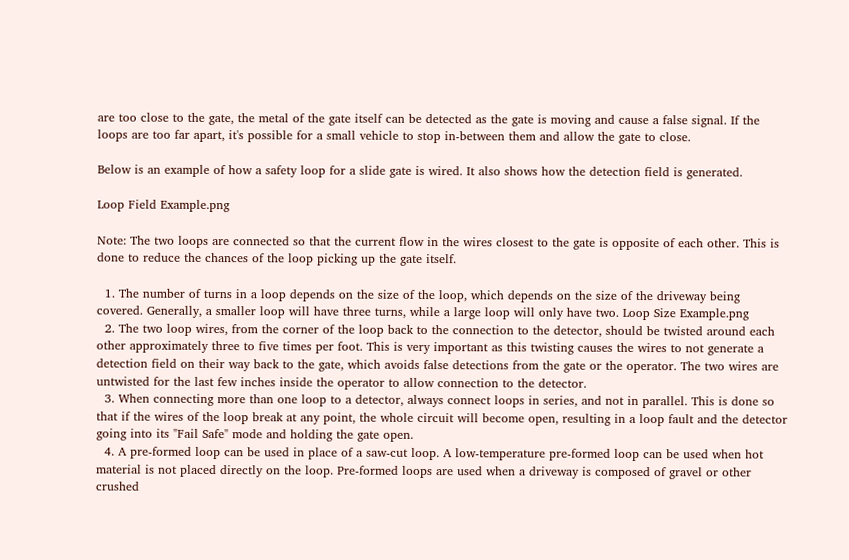are too close to the gate, the metal of the gate itself can be detected as the gate is moving and cause a false signal. If the loops are too far apart, it's possible for a small vehicle to stop in-between them and allow the gate to close.

Below is an example of how a safety loop for a slide gate is wired. It also shows how the detection field is generated.

Loop Field Example.png

Note: The two loops are connected so that the current flow in the wires closest to the gate is opposite of each other. This is done to reduce the chances of the loop picking up the gate itself.

  1. The number of turns in a loop depends on the size of the loop, which depends on the size of the driveway being covered. Generally, a smaller loop will have three turns, while a large loop will only have two. Loop Size Example.png
  2. The two loop wires, from the corner of the loop back to the connection to the detector, should be twisted around each other approximately three to five times per foot. This is very important as this twisting causes the wires to not generate a detection field on their way back to the gate, which avoids false detections from the gate or the operator. The two wires are untwisted for the last few inches inside the operator to allow connection to the detector.
  3. When connecting more than one loop to a detector, always connect loops in series, and not in parallel. This is done so that if the wires of the loop break at any point, the whole circuit will become open, resulting in a loop fault and the detector going into its "Fail Safe" mode and holding the gate open.
  4. A pre-formed loop can be used in place of a saw-cut loop. A low-temperature pre-formed loop can be used when hot material is not placed directly on the loop. Pre-formed loops are used when a driveway is composed of gravel or other crushed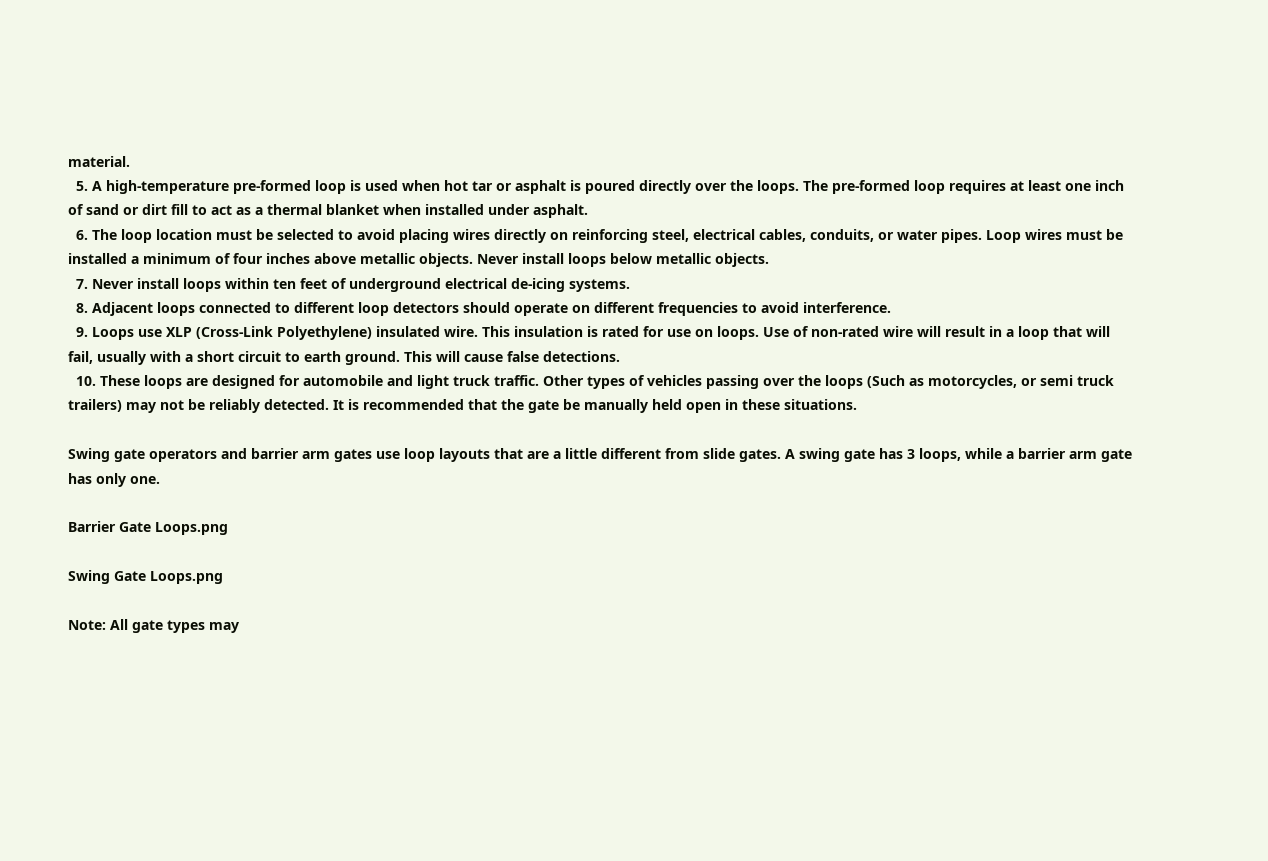material.
  5. A high-temperature pre-formed loop is used when hot tar or asphalt is poured directly over the loops. The pre-formed loop requires at least one inch of sand or dirt fill to act as a thermal blanket when installed under asphalt.
  6. The loop location must be selected to avoid placing wires directly on reinforcing steel, electrical cables, conduits, or water pipes. Loop wires must be installed a minimum of four inches above metallic objects. Never install loops below metallic objects.
  7. Never install loops within ten feet of underground electrical de-icing systems.
  8. Adjacent loops connected to different loop detectors should operate on different frequencies to avoid interference.
  9. Loops use XLP (Cross-Link Polyethylene) insulated wire. This insulation is rated for use on loops. Use of non-rated wire will result in a loop that will fail, usually with a short circuit to earth ground. This will cause false detections.
  10. These loops are designed for automobile and light truck traffic. Other types of vehicles passing over the loops (Such as motorcycles, or semi truck trailers) may not be reliably detected. It is recommended that the gate be manually held open in these situations.

Swing gate operators and barrier arm gates use loop layouts that are a little different from slide gates. A swing gate has 3 loops, while a barrier arm gate has only one.

Barrier Gate Loops.png

Swing Gate Loops.png

Note: All gate types may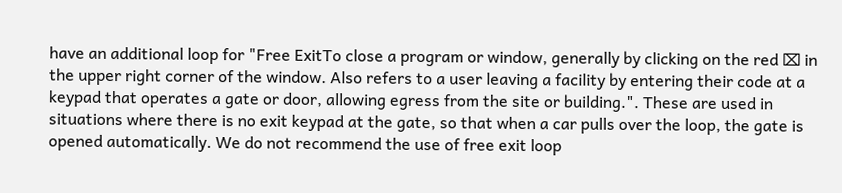have an additional loop for "Free ExitTo close a program or window, generally by clicking on the red ⌧ in the upper right corner of the window. Also refers to a user leaving a facility by entering their code at a keypad that operates a gate or door, allowing egress from the site or building.". These are used in situations where there is no exit keypad at the gate, so that when a car pulls over the loop, the gate is opened automatically. We do not recommend the use of free exit loop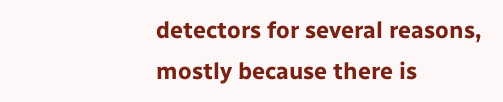detectors for several reasons, mostly because there is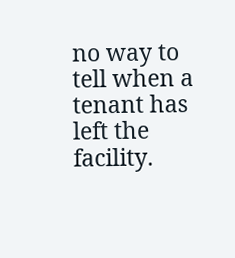no way to tell when a tenant has left the facility.